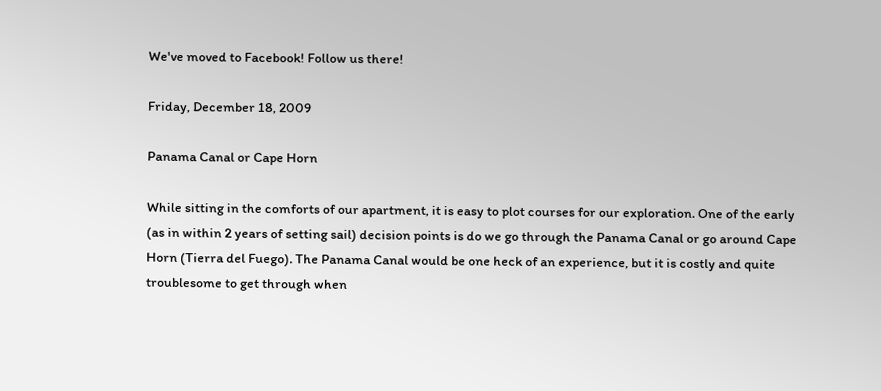We've moved to Facebook! Follow us there!

Friday, December 18, 2009

Panama Canal or Cape Horn

While sitting in the comforts of our apartment, it is easy to plot courses for our exploration. One of the early (as in within 2 years of setting sail) decision points is do we go through the Panama Canal or go around Cape Horn (Tierra del Fuego). The Panama Canal would be one heck of an experience, but it is costly and quite troublesome to get through when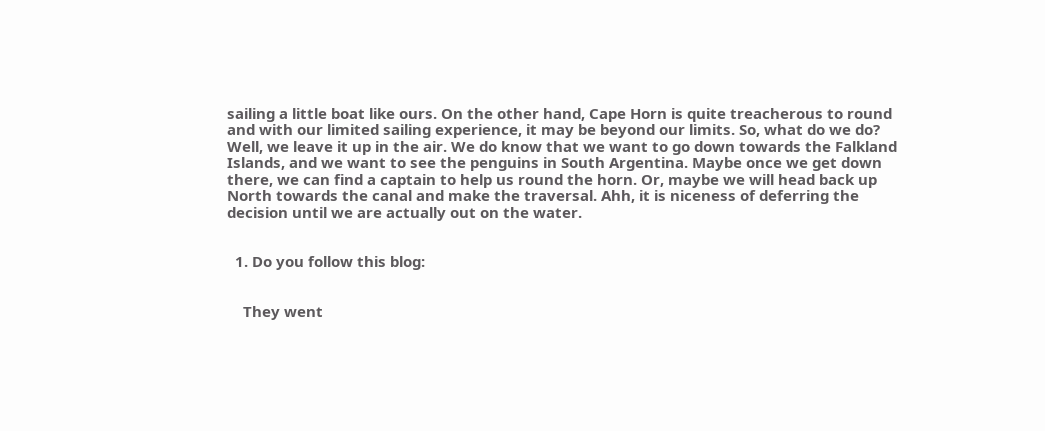sailing a little boat like ours. On the other hand, Cape Horn is quite treacherous to round and with our limited sailing experience, it may be beyond our limits. So, what do we do? Well, we leave it up in the air. We do know that we want to go down towards the Falkland Islands, and we want to see the penguins in South Argentina. Maybe once we get down there, we can find a captain to help us round the horn. Or, maybe we will head back up North towards the canal and make the traversal. Ahh, it is niceness of deferring the decision until we are actually out on the water.


  1. Do you follow this blog:


    They went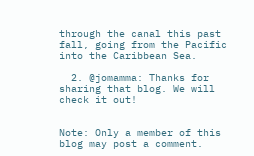through the canal this past fall, going from the Pacific into the Caribbean Sea.

  2. @jomamma: Thanks for sharing that blog. We will check it out!


Note: Only a member of this blog may post a comment.